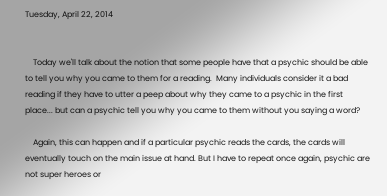Tuesday, April 22, 2014


    Today we'll talk about the notion that some people have that a psychic should be able to tell you why you came to them for a reading.  Many individuals consider it a bad reading if they have to utter a peep about why they came to a psychic in the first place... but can a psychic tell you why you came to them without you saying a word?

    Again, this can happen and if a particular psychic reads the cards, the cards will eventually touch on the main issue at hand. But I have to repeat once again, psychic are not super heroes or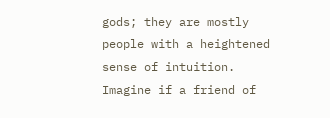gods; they are mostly people with a heightened sense of intuition. Imagine if a friend of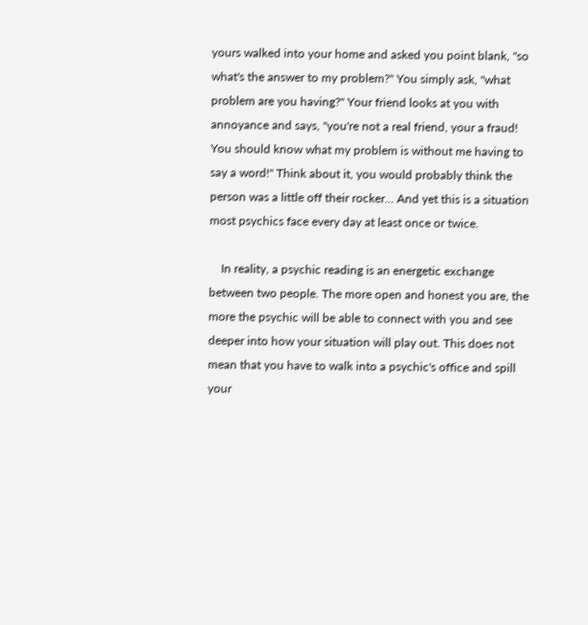yours walked into your home and asked you point blank, "so what's the answer to my problem?" You simply ask, "what problem are you having?" Your friend looks at you with annoyance and says, "you're not a real friend, your a fraud! You should know what my problem is without me having to say a word!" Think about it, you would probably think the person was a little off their rocker... And yet this is a situation most psychics face every day at least once or twice.

    In reality, a psychic reading is an energetic exchange between two people. The more open and honest you are, the more the psychic will be able to connect with you and see deeper into how your situation will play out. This does not mean that you have to walk into a psychic's office and spill your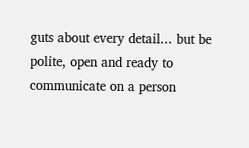guts about every detail... but be polite, open and ready to communicate on a person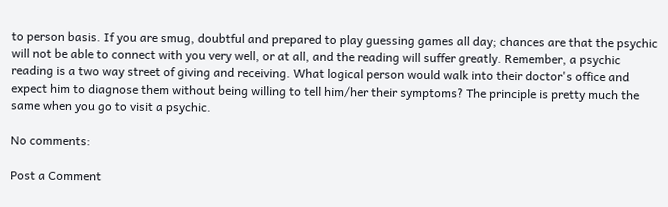to person basis. If you are smug, doubtful and prepared to play guessing games all day; chances are that the psychic will not be able to connect with you very well, or at all, and the reading will suffer greatly. Remember, a psychic reading is a two way street of giving and receiving. What logical person would walk into their doctor's office and expect him to diagnose them without being willing to tell him/her their symptoms? The principle is pretty much the same when you go to visit a psychic.

No comments:

Post a Comment